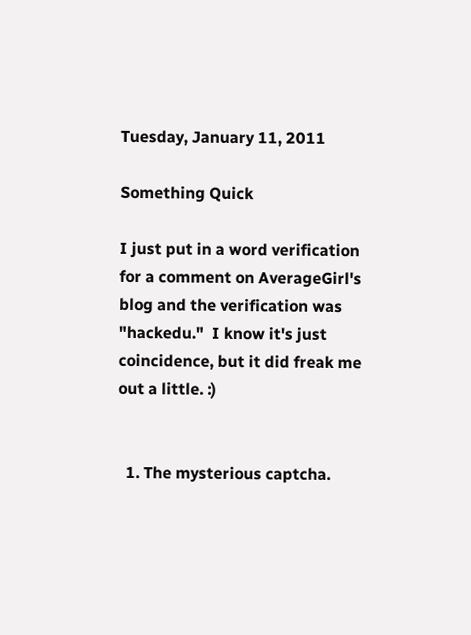Tuesday, January 11, 2011

Something Quick

I just put in a word verification for a comment on AverageGirl's blog and the verification was "hackedu."  I know it's just coincidence, but it did freak me out a little. :)


  1. The mysterious captcha.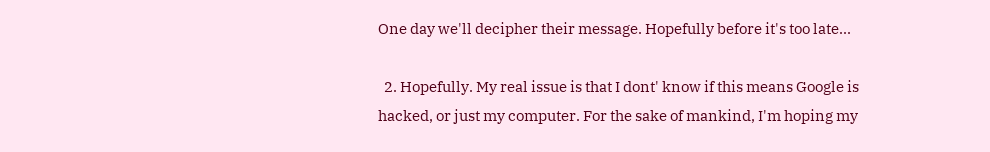One day we'll decipher their message. Hopefully before it's too late...

  2. Hopefully. My real issue is that I dont' know if this means Google is hacked, or just my computer. For the sake of mankind, I'm hoping my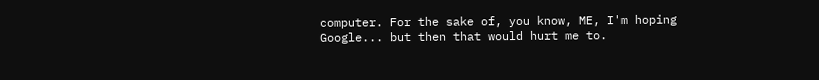computer. For the sake of, you know, ME, I'm hoping Google... but then that would hurt me to.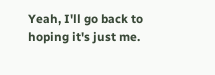Yeah, I'll go back to hoping it's just me.